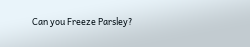Can you Freeze Parsley?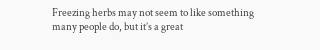Freezing herbs may not seem to like something many people do, but it’s a great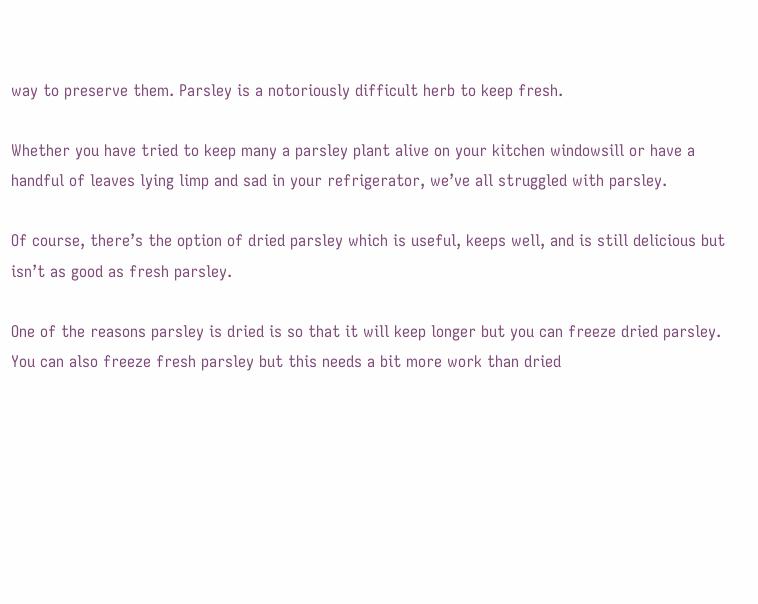way to preserve them. Parsley is a notoriously difficult herb to keep fresh.

Whether you have tried to keep many a parsley plant alive on your kitchen windowsill or have a handful of leaves lying limp and sad in your refrigerator, we’ve all struggled with parsley.

Of course, there’s the option of dried parsley which is useful, keeps well, and is still delicious but isn’t as good as fresh parsley.

One of the reasons parsley is dried is so that it will keep longer but you can freeze dried parsley. You can also freeze fresh parsley but this needs a bit more work than dried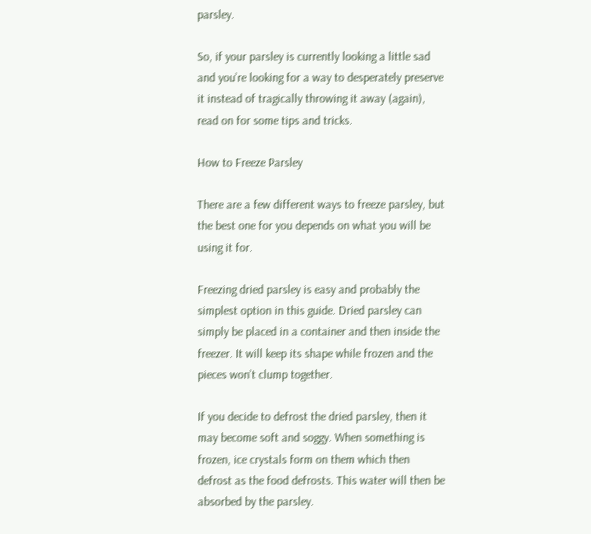parsley.

So, if your parsley is currently looking a little sad and you’re looking for a way to desperately preserve it instead of tragically throwing it away (again), read on for some tips and tricks.

How to Freeze Parsley

There are a few different ways to freeze parsley, but the best one for you depends on what you will be using it for.

Freezing dried parsley is easy and probably the simplest option in this guide. Dried parsley can simply be placed in a container and then inside the freezer. It will keep its shape while frozen and the pieces won’t clump together.

If you decide to defrost the dried parsley, then it may become soft and soggy. When something is frozen, ice crystals form on them which then defrost as the food defrosts. This water will then be absorbed by the parsley.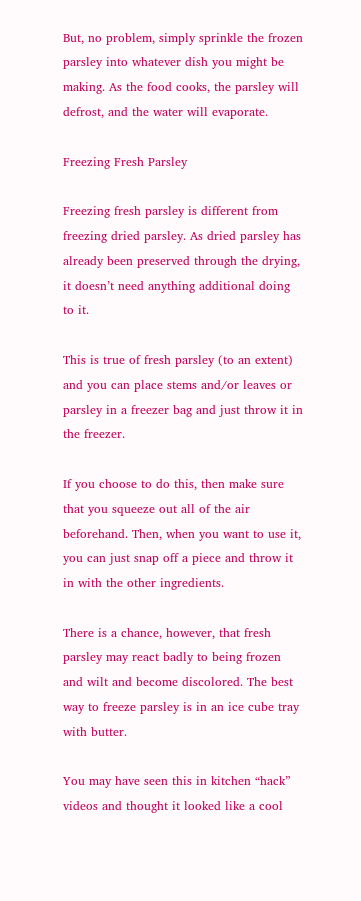But, no problem, simply sprinkle the frozen parsley into whatever dish you might be making. As the food cooks, the parsley will defrost, and the water will evaporate.

Freezing Fresh Parsley

Freezing fresh parsley is different from freezing dried parsley. As dried parsley has already been preserved through the drying, it doesn’t need anything additional doing to it.

This is true of fresh parsley (to an extent) and you can place stems and/or leaves or parsley in a freezer bag and just throw it in the freezer.

If you choose to do this, then make sure that you squeeze out all of the air beforehand. Then, when you want to use it, you can just snap off a piece and throw it in with the other ingredients.

There is a chance, however, that fresh parsley may react badly to being frozen and wilt and become discolored. The best way to freeze parsley is in an ice cube tray with butter.

You may have seen this in kitchen “hack” videos and thought it looked like a cool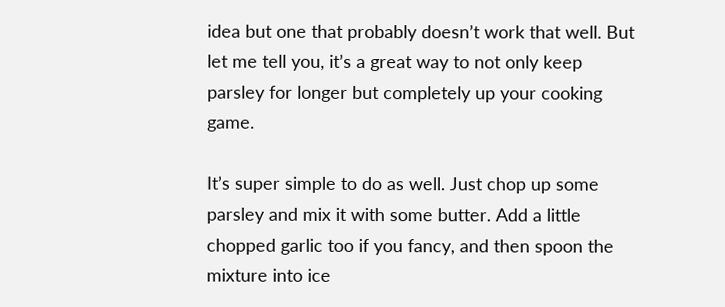idea but one that probably doesn’t work that well. But let me tell you, it’s a great way to not only keep parsley for longer but completely up your cooking game.

It’s super simple to do as well. Just chop up some parsley and mix it with some butter. Add a little chopped garlic too if you fancy, and then spoon the mixture into ice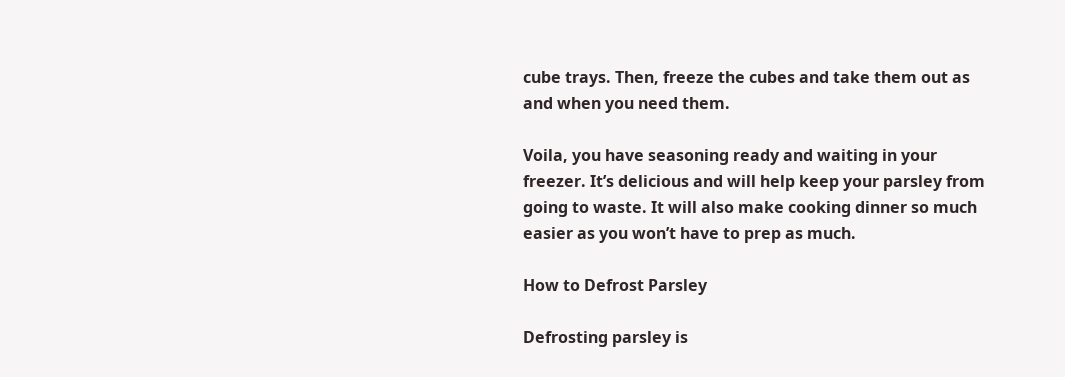cube trays. Then, freeze the cubes and take them out as and when you need them.

Voila, you have seasoning ready and waiting in your freezer. It’s delicious and will help keep your parsley from going to waste. It will also make cooking dinner so much easier as you won’t have to prep as much.

How to Defrost Parsley

Defrosting parsley is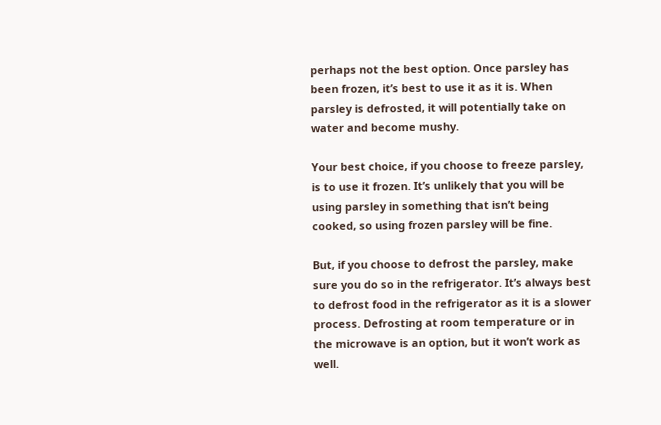perhaps not the best option. Once parsley has been frozen, it’s best to use it as it is. When parsley is defrosted, it will potentially take on water and become mushy.

Your best choice, if you choose to freeze parsley, is to use it frozen. It’s unlikely that you will be using parsley in something that isn’t being cooked, so using frozen parsley will be fine.

But, if you choose to defrost the parsley, make sure you do so in the refrigerator. It’s always best to defrost food in the refrigerator as it is a slower process. Defrosting at room temperature or in the microwave is an option, but it won’t work as well.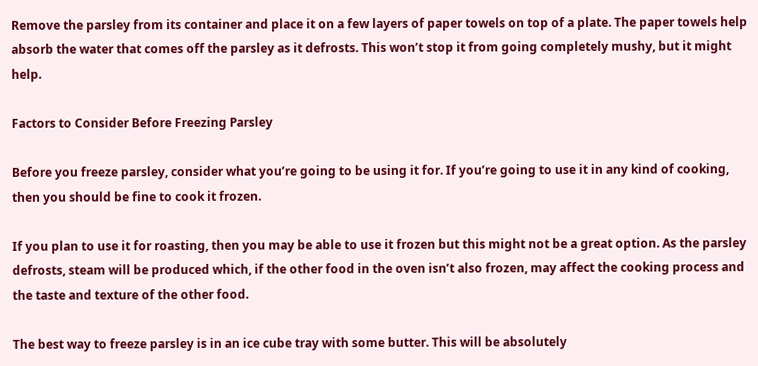Remove the parsley from its container and place it on a few layers of paper towels on top of a plate. The paper towels help absorb the water that comes off the parsley as it defrosts. This won’t stop it from going completely mushy, but it might help.

Factors to Consider Before Freezing Parsley

Before you freeze parsley, consider what you’re going to be using it for. If you’re going to use it in any kind of cooking, then you should be fine to cook it frozen.

If you plan to use it for roasting, then you may be able to use it frozen but this might not be a great option. As the parsley defrosts, steam will be produced which, if the other food in the oven isn’t also frozen, may affect the cooking process and the taste and texture of the other food.

The best way to freeze parsley is in an ice cube tray with some butter. This will be absolutely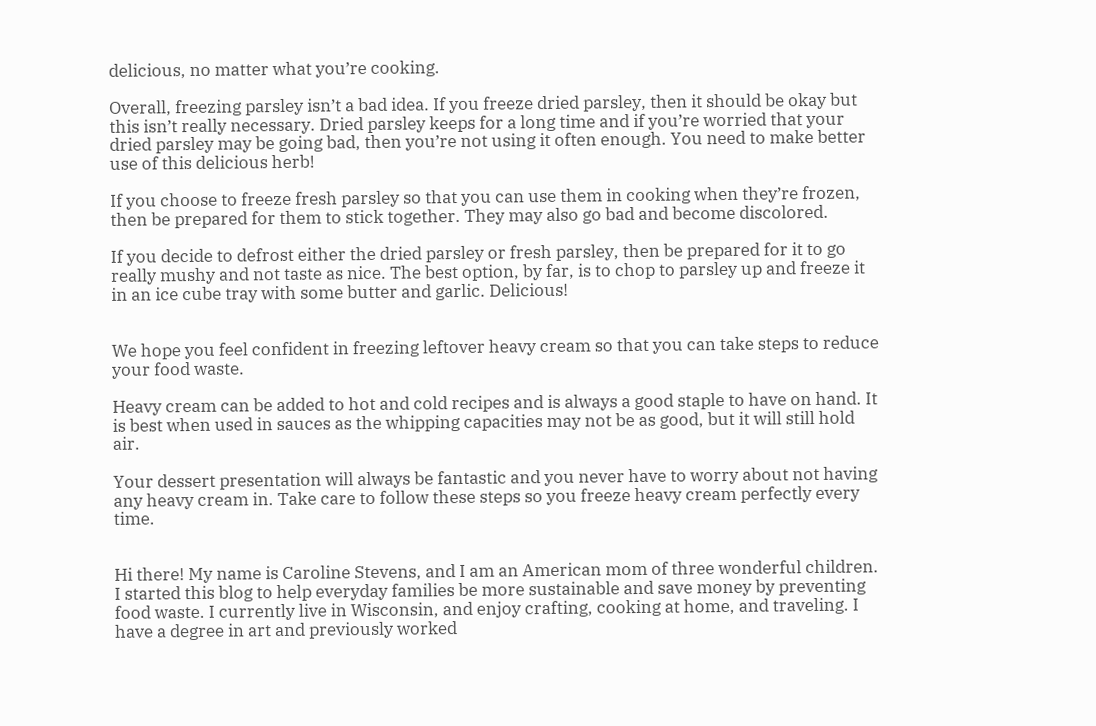delicious, no matter what you’re cooking.

Overall, freezing parsley isn’t a bad idea. If you freeze dried parsley, then it should be okay but this isn’t really necessary. Dried parsley keeps for a long time and if you’re worried that your dried parsley may be going bad, then you’re not using it often enough. You need to make better use of this delicious herb!

If you choose to freeze fresh parsley so that you can use them in cooking when they’re frozen, then be prepared for them to stick together. They may also go bad and become discolored.

If you decide to defrost either the dried parsley or fresh parsley, then be prepared for it to go really mushy and not taste as nice. The best option, by far, is to chop to parsley up and freeze it in an ice cube tray with some butter and garlic. Delicious!


We hope you feel confident in freezing leftover heavy cream so that you can take steps to reduce your food waste.

Heavy cream can be added to hot and cold recipes and is always a good staple to have on hand. It is best when used in sauces as the whipping capacities may not be as good, but it will still hold air.

Your dessert presentation will always be fantastic and you never have to worry about not having any heavy cream in. Take care to follow these steps so you freeze heavy cream perfectly every time.


Hi there! My name is Caroline Stevens, and I am an American mom of three wonderful children. I started this blog to help everyday families be more sustainable and save money by preventing food waste. I currently live in Wisconsin, and enjoy crafting, cooking at home, and traveling. I have a degree in art and previously worked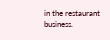in the restaurant business.